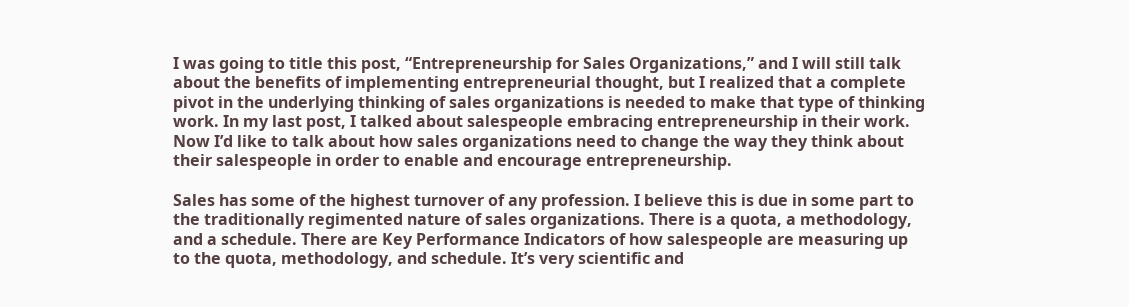I was going to title this post, “Entrepreneurship for Sales Organizations,” and I will still talk about the benefits of implementing entrepreneurial thought, but I realized that a complete pivot in the underlying thinking of sales organizations is needed to make that type of thinking work. In my last post, I talked about salespeople embracing entrepreneurship in their work. Now I’d like to talk about how sales organizations need to change the way they think about their salespeople in order to enable and encourage entrepreneurship.

Sales has some of the highest turnover of any profession. I believe this is due in some part to the traditionally regimented nature of sales organizations. There is a quota, a methodology, and a schedule. There are Key Performance Indicators of how salespeople are measuring up to the quota, methodology, and schedule. It’s very scientific and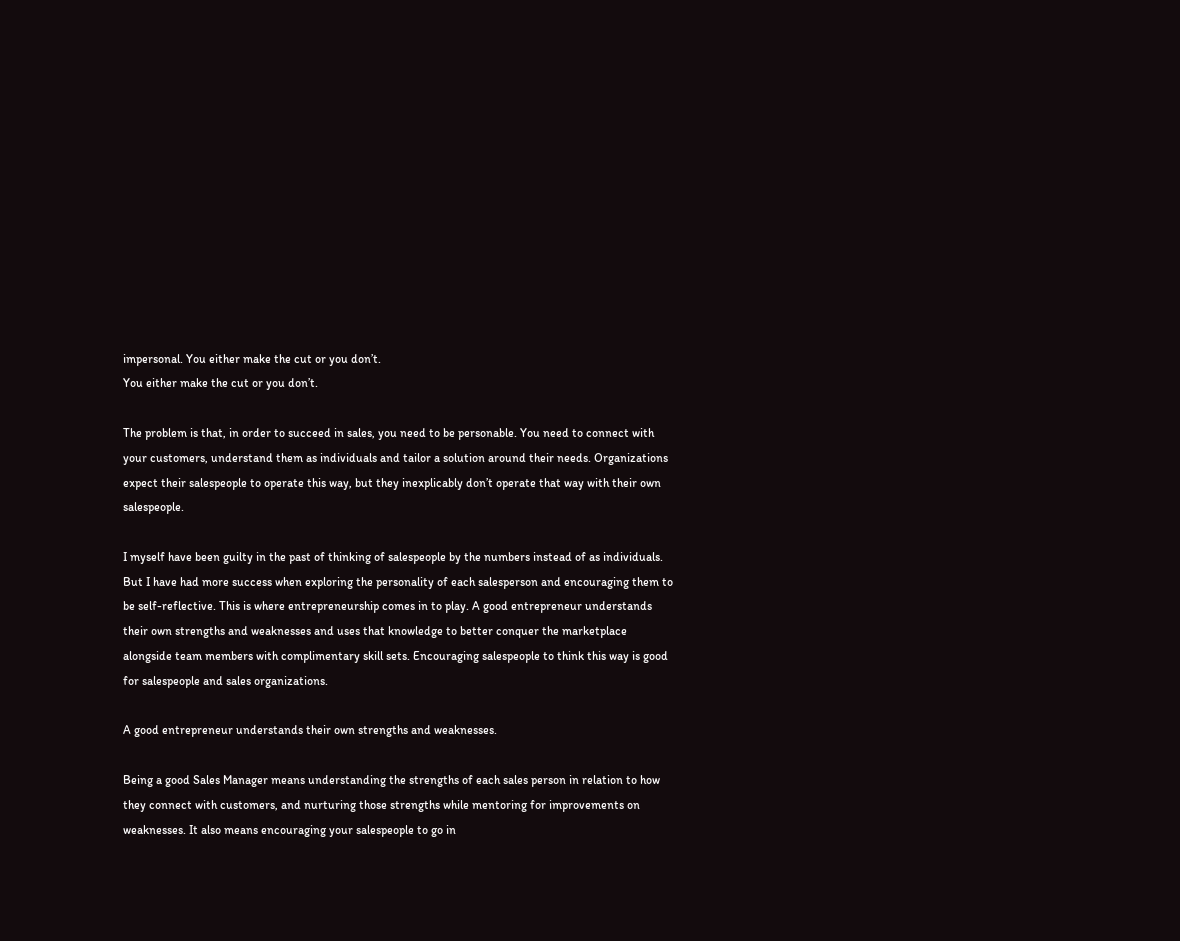impersonal. You either make the cut or you don’t.
You either make the cut or you don’t.

The problem is that, in order to succeed in sales, you need to be personable. You need to connect with your customers, understand them as individuals and tailor a solution around their needs. Organizations expect their salespeople to operate this way, but they inexplicably don’t operate that way with their own salespeople.

I myself have been guilty in the past of thinking of salespeople by the numbers instead of as individuals. But I have had more success when exploring the personality of each salesperson and encouraging them to be self-reflective. This is where entrepreneurship comes in to play. A good entrepreneur understands their own strengths and weaknesses and uses that knowledge to better conquer the marketplace alongside team members with complimentary skill sets. Encouraging salespeople to think this way is good for salespeople and sales organizations.

A good entrepreneur understands their own strengths and weaknesses.

Being a good Sales Manager means understanding the strengths of each sales person in relation to how they connect with customers, and nurturing those strengths while mentoring for improvements on weaknesses. It also means encouraging your salespeople to go in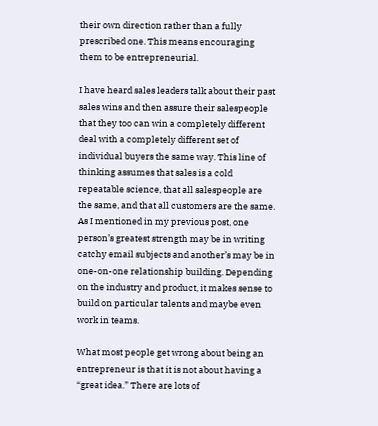their own direction rather than a fully prescribed one. This means encouraging them to be entrepreneurial.

I have heard sales leaders talk about their past sales wins and then assure their salespeople that they too can win a completely different deal with a completely different set of individual buyers the same way. This line of thinking assumes that sales is a cold repeatable science, that all salespeople are the same, and that all customers are the same. As I mentioned in my previous post, one person’s greatest strength may be in writing catchy email subjects and another’s may be in one-on-one relationship building. Depending on the industry and product, it makes sense to build on particular talents and maybe even work in teams.

What most people get wrong about being an entrepreneur is that it is not about having a “great idea.” There are lots of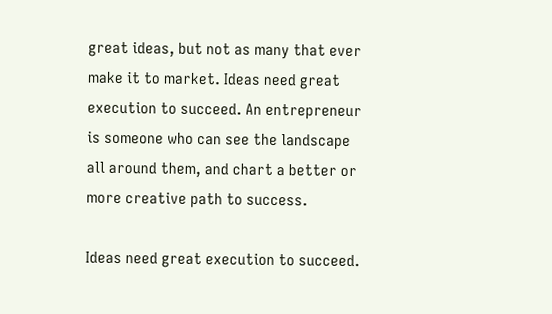great ideas, but not as many that ever make it to market. Ideas need great execution to succeed. An entrepreneur is someone who can see the landscape all around them, and chart a better or more creative path to success.

Ideas need great execution to succeed.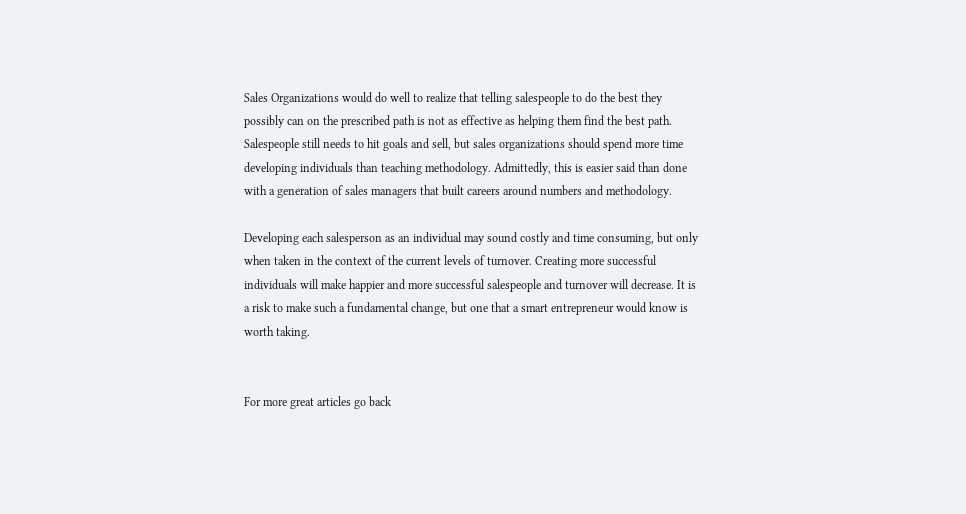Sales Organizations would do well to realize that telling salespeople to do the best they possibly can on the prescribed path is not as effective as helping them find the best path. Salespeople still needs to hit goals and sell, but sales organizations should spend more time developing individuals than teaching methodology. Admittedly, this is easier said than done with a generation of sales managers that built careers around numbers and methodology.

Developing each salesperson as an individual may sound costly and time consuming, but only when taken in the context of the current levels of turnover. Creating more successful individuals will make happier and more successful salespeople and turnover will decrease. It is a risk to make such a fundamental change, but one that a smart entrepreneur would know is worth taking.


For more great articles go back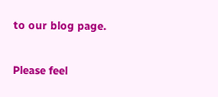to our blog page.

Please feel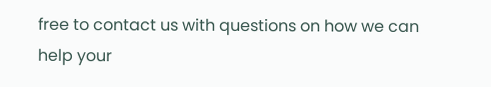free to contact us with questions on how we can help your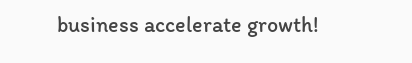business accelerate growth!